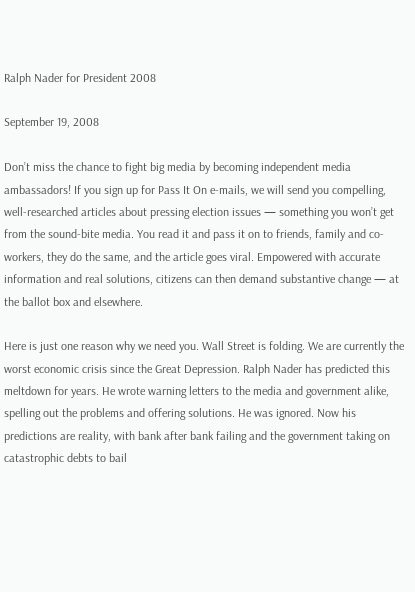Ralph Nader for President 2008

September 19, 2008

Don’t miss the chance to fight big media by becoming independent media ambassadors! If you sign up for Pass It On e-mails, we will send you compelling, well-researched articles about pressing election issues — something you won’t get from the sound-bite media. You read it and pass it on to friends, family and co-workers, they do the same, and the article goes viral. Empowered with accurate information and real solutions, citizens can then demand substantive change — at the ballot box and elsewhere.

Here is just one reason why we need you. Wall Street is folding. We are currently the worst economic crisis since the Great Depression. Ralph Nader has predicted this meltdown for years. He wrote warning letters to the media and government alike, spelling out the problems and offering solutions. He was ignored. Now his predictions are reality, with bank after bank failing and the government taking on catastrophic debts to bail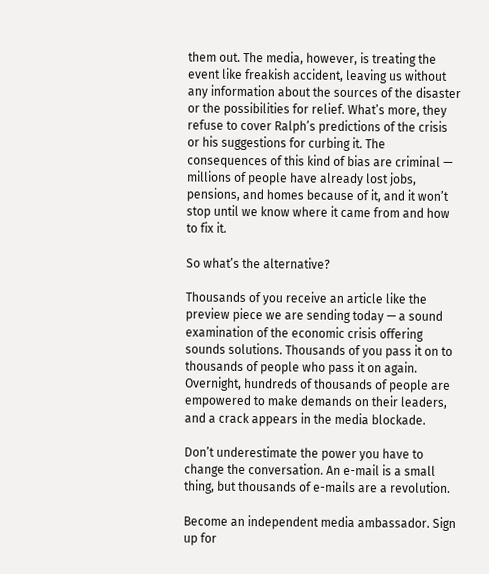them out. The media, however, is treating the event like freakish accident, leaving us without any information about the sources of the disaster or the possibilities for relief. What’s more, they refuse to cover Ralph’s predictions of the crisis or his suggestions for curbing it. The consequences of this kind of bias are criminal — millions of people have already lost jobs, pensions, and homes because of it, and it won’t stop until we know where it came from and how to fix it.

So what’s the alternative?

Thousands of you receive an article like the preview piece we are sending today — a sound examination of the economic crisis offering sounds solutions. Thousands of you pass it on to thousands of people who pass it on again. Overnight, hundreds of thousands of people are empowered to make demands on their leaders, and a crack appears in the media blockade.

Don’t underestimate the power you have to change the conversation. An e-mail is a small thing, but thousands of e-mails are a revolution.

Become an independent media ambassador. Sign up for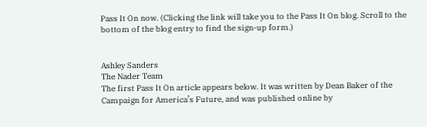Pass It On now. (Clicking the link will take you to the Pass It On blog. Scroll to the bottom of the blog entry to find the sign-up form.)


Ashley Sanders
The Nader Team
The first Pass It On article appears below. It was written by Dean Baker of the Campaign for America’s Future, and was published online by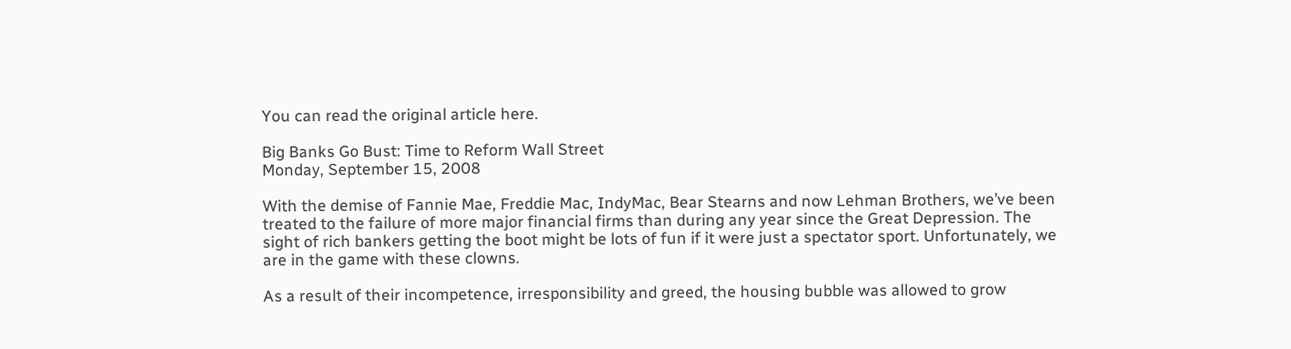You can read the original article here.

Big Banks Go Bust: Time to Reform Wall Street
Monday, September 15, 2008

With the demise of Fannie Mae, Freddie Mac, IndyMac, Bear Stearns and now Lehman Brothers, we’ve been treated to the failure of more major financial firms than during any year since the Great Depression. The sight of rich bankers getting the boot might be lots of fun if it were just a spectator sport. Unfortunately, we are in the game with these clowns.

As a result of their incompetence, irresponsibility and greed, the housing bubble was allowed to grow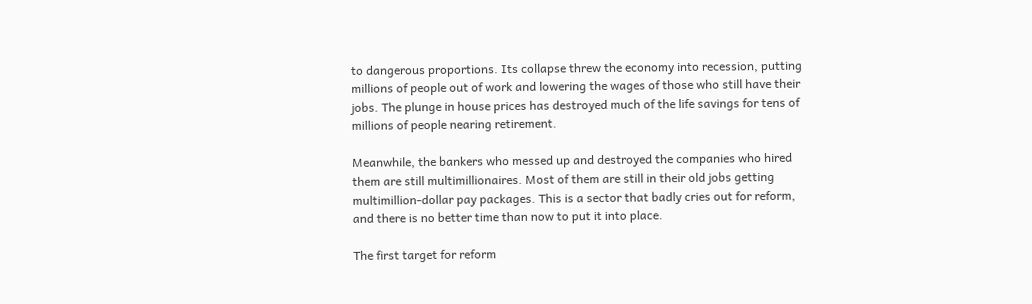to dangerous proportions. Its collapse threw the economy into recession, putting millions of people out of work and lowering the wages of those who still have their jobs. The plunge in house prices has destroyed much of the life savings for tens of millions of people nearing retirement.

Meanwhile, the bankers who messed up and destroyed the companies who hired them are still multimillionaires. Most of them are still in their old jobs getting multimillion-dollar pay packages. This is a sector that badly cries out for reform, and there is no better time than now to put it into place.

The first target for reform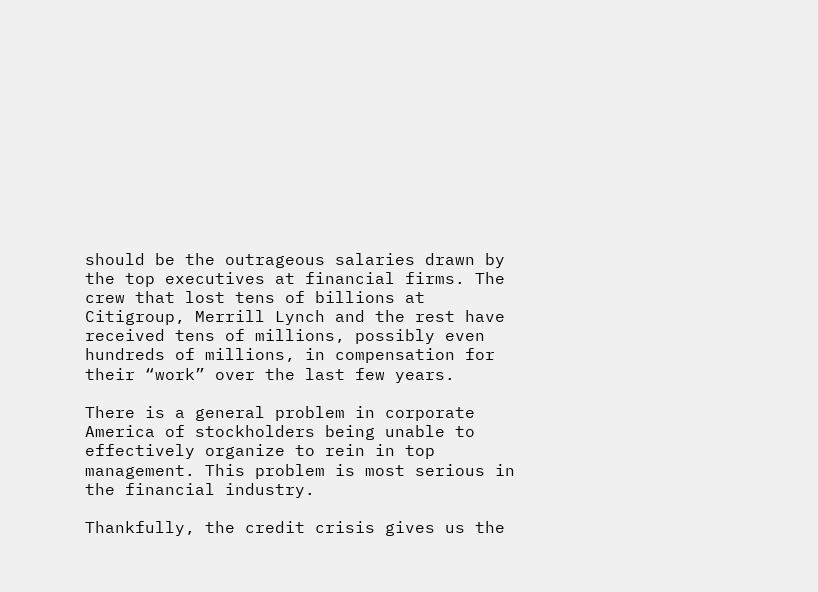should be the outrageous salaries drawn by the top executives at financial firms. The crew that lost tens of billions at Citigroup, Merrill Lynch and the rest have received tens of millions, possibly even hundreds of millions, in compensation for their “work” over the last few years.

There is a general problem in corporate America of stockholders being unable to effectively organize to rein in top management. This problem is most serious in the financial industry.

Thankfully, the credit crisis gives us the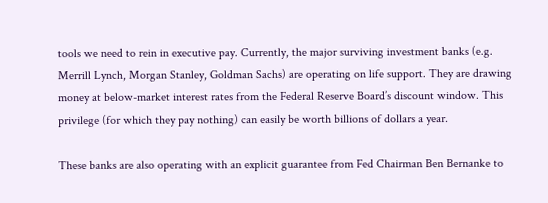tools we need to rein in executive pay. Currently, the major surviving investment banks (e.g. Merrill Lynch, Morgan Stanley, Goldman Sachs) are operating on life support. They are drawing money at below-market interest rates from the Federal Reserve Board’s discount window. This privilege (for which they pay nothing) can easily be worth billions of dollars a year.

These banks are also operating with an explicit guarantee from Fed Chairman Ben Bernanke to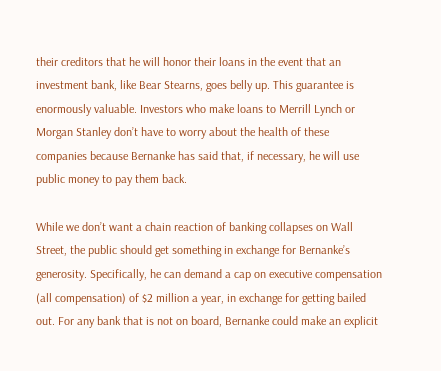their creditors that he will honor their loans in the event that an investment bank, like Bear Stearns, goes belly up. This guarantee is enormously valuable. Investors who make loans to Merrill Lynch or Morgan Stanley don’t have to worry about the health of these companies because Bernanke has said that, if necessary, he will use public money to pay them back.

While we don’t want a chain reaction of banking collapses on Wall Street, the public should get something in exchange for Bernanke’s generosity. Specifically, he can demand a cap on executive compensation (all compensation) of $2 million a year, in exchange for getting bailed out. For any bank that is not on board, Bernanke could make an explicit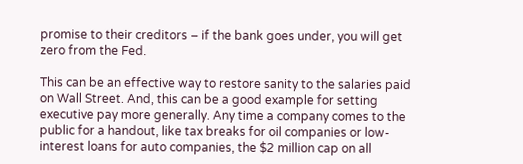promise to their creditors – if the bank goes under, you will get zero from the Fed.

This can be an effective way to restore sanity to the salaries paid on Wall Street. And, this can be a good example for setting executive pay more generally. Any time a company comes to the public for a handout, like tax breaks for oil companies or low-interest loans for auto companies, the $2 million cap on all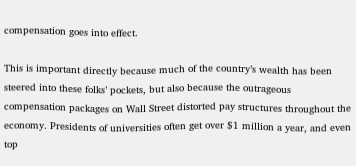compensation goes into effect.

This is important directly because much of the country’s wealth has been steered into these folks’ pockets, but also because the outrageous compensation packages on Wall Street distorted pay structures throughout the economy. Presidents of universities often get over $1 million a year, and even top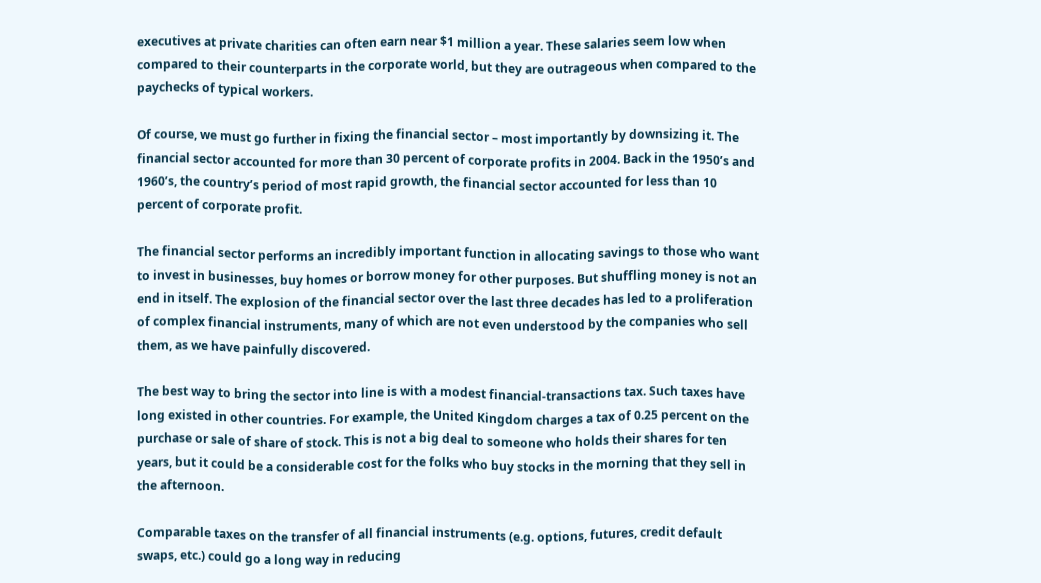executives at private charities can often earn near $1 million a year. These salaries seem low when compared to their counterparts in the corporate world, but they are outrageous when compared to the paychecks of typical workers.

Of course, we must go further in fixing the financial sector – most importantly by downsizing it. The financial sector accounted for more than 30 percent of corporate profits in 2004. Back in the 1950’s and 1960’s, the country’s period of most rapid growth, the financial sector accounted for less than 10 percent of corporate profit.

The financial sector performs an incredibly important function in allocating savings to those who want to invest in businesses, buy homes or borrow money for other purposes. But shuffling money is not an end in itself. The explosion of the financial sector over the last three decades has led to a proliferation of complex financial instruments, many of which are not even understood by the companies who sell them, as we have painfully discovered.

The best way to bring the sector into line is with a modest financial-transactions tax. Such taxes have long existed in other countries. For example, the United Kingdom charges a tax of 0.25 percent on the purchase or sale of share of stock. This is not a big deal to someone who holds their shares for ten years, but it could be a considerable cost for the folks who buy stocks in the morning that they sell in the afternoon.

Comparable taxes on the transfer of all financial instruments (e.g. options, futures, credit default swaps, etc.) could go a long way in reducing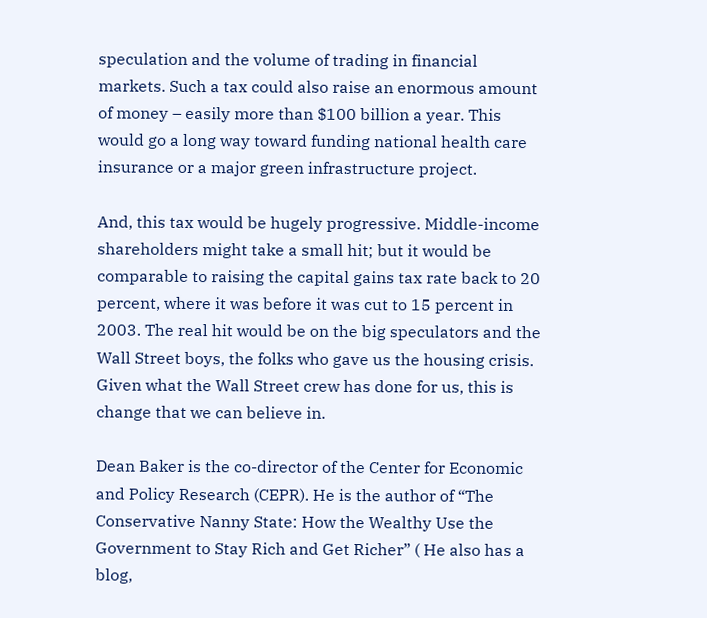speculation and the volume of trading in financial markets. Such a tax could also raise an enormous amount of money – easily more than $100 billion a year. This would go a long way toward funding national health care insurance or a major green infrastructure project.

And, this tax would be hugely progressive. Middle-income shareholders might take a small hit; but it would be comparable to raising the capital gains tax rate back to 20 percent, where it was before it was cut to 15 percent in 2003. The real hit would be on the big speculators and the Wall Street boys, the folks who gave us the housing crisis. Given what the Wall Street crew has done for us, this is change that we can believe in.

Dean Baker is the co-director of the Center for Economic and Policy Research (CEPR). He is the author of “The Conservative Nanny State: How the Wealthy Use the Government to Stay Rich and Get Richer” ( He also has a blog,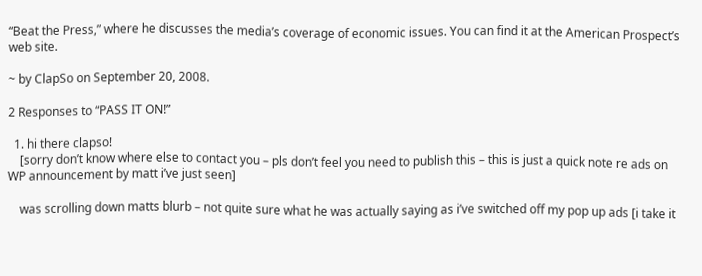“Beat the Press,” where he discusses the media’s coverage of economic issues. You can find it at the American Prospect’s web site.

~ by ClapSo on September 20, 2008.

2 Responses to “PASS IT ON!”

  1. hi there clapso!
    [sorry don’t know where else to contact you – pls don’t feel you need to publish this – this is just a quick note re ads on WP announcement by matt i’ve just seen]

    was scrolling down matts blurb – not quite sure what he was actually saying as i’ve switched off my pop up ads [i take it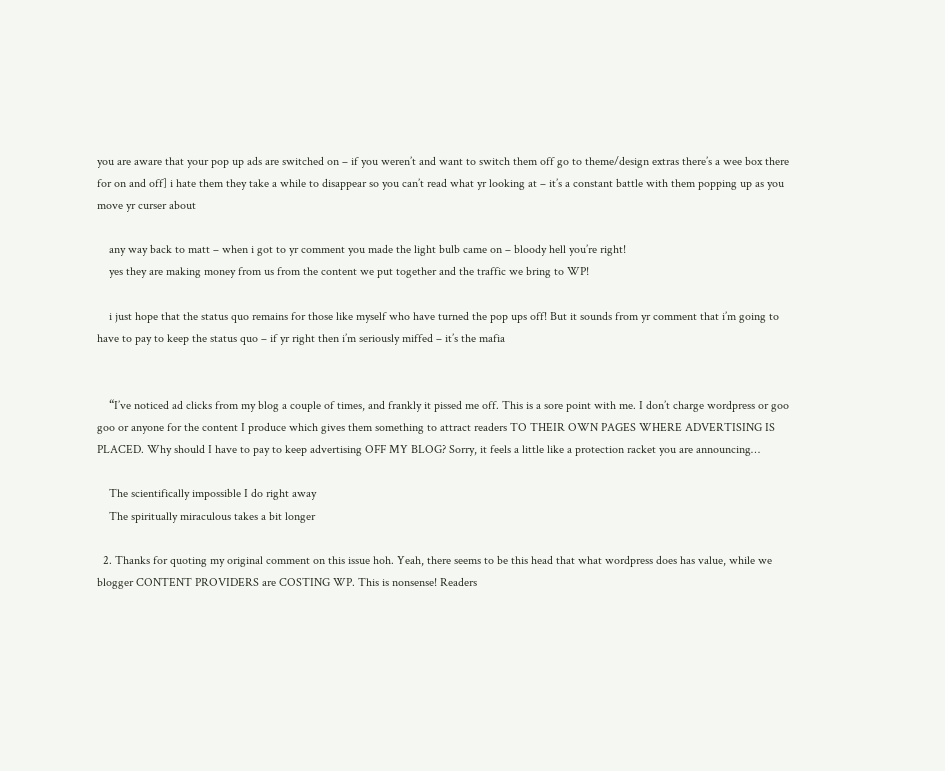you are aware that your pop up ads are switched on – if you weren’t and want to switch them off go to theme/design extras there’s a wee box there for on and off] i hate them they take a while to disappear so you can’t read what yr looking at – it’s a constant battle with them popping up as you move yr curser about

    any way back to matt – when i got to yr comment you made the light bulb came on – bloody hell you’re right!
    yes they are making money from us from the content we put together and the traffic we bring to WP!

    i just hope that the status quo remains for those like myself who have turned the pop ups off! But it sounds from yr comment that i’m going to have to pay to keep the status quo – if yr right then i’m seriously miffed – it’s the mafia


    “I’ve noticed ad clicks from my blog a couple of times, and frankly it pissed me off. This is a sore point with me. I don’t charge wordpress or goo goo or anyone for the content I produce which gives them something to attract readers TO THEIR OWN PAGES WHERE ADVERTISING IS PLACED. Why should I have to pay to keep advertising OFF MY BLOG? Sorry, it feels a little like a protection racket you are announcing…

    The scientifically impossible I do right away
    The spiritually miraculous takes a bit longer

  2. Thanks for quoting my original comment on this issue hoh. Yeah, there seems to be this head that what wordpress does has value, while we blogger CONTENT PROVIDERS are COSTING WP. This is nonsense! Readers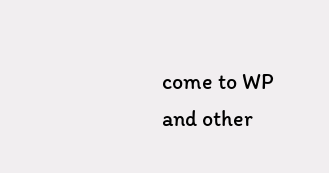come to WP and other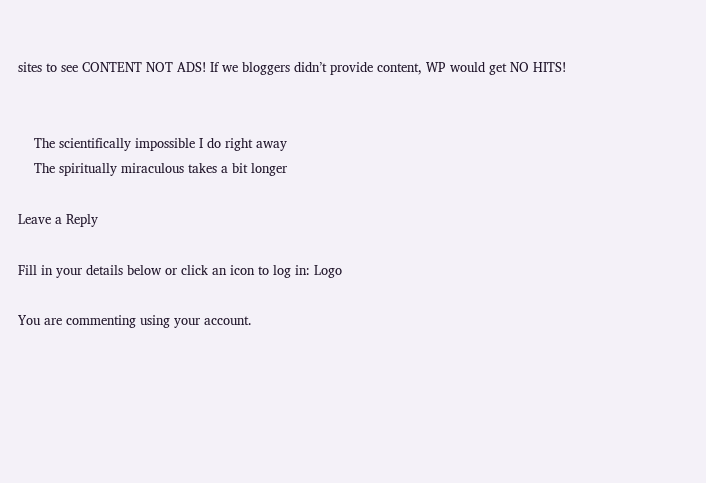sites to see CONTENT NOT ADS! If we bloggers didn’t provide content, WP would get NO HITS!


    The scientifically impossible I do right away
    The spiritually miraculous takes a bit longer

Leave a Reply

Fill in your details below or click an icon to log in: Logo

You are commenting using your account.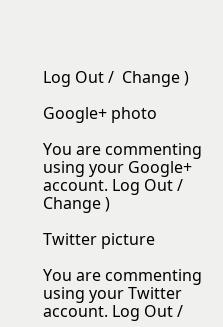Log Out /  Change )

Google+ photo

You are commenting using your Google+ account. Log Out /  Change )

Twitter picture

You are commenting using your Twitter account. Log Out /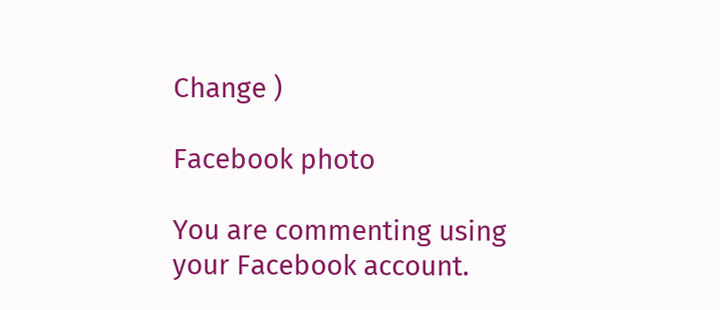Change )

Facebook photo

You are commenting using your Facebook account.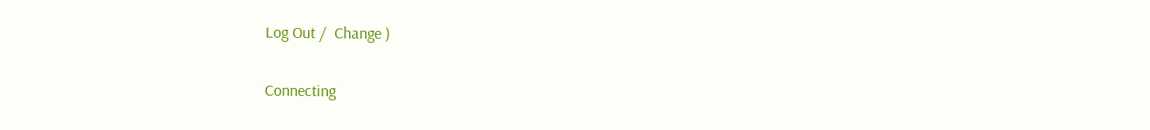Log Out /  Change )


Connecting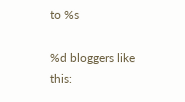to %s

%d bloggers like this: